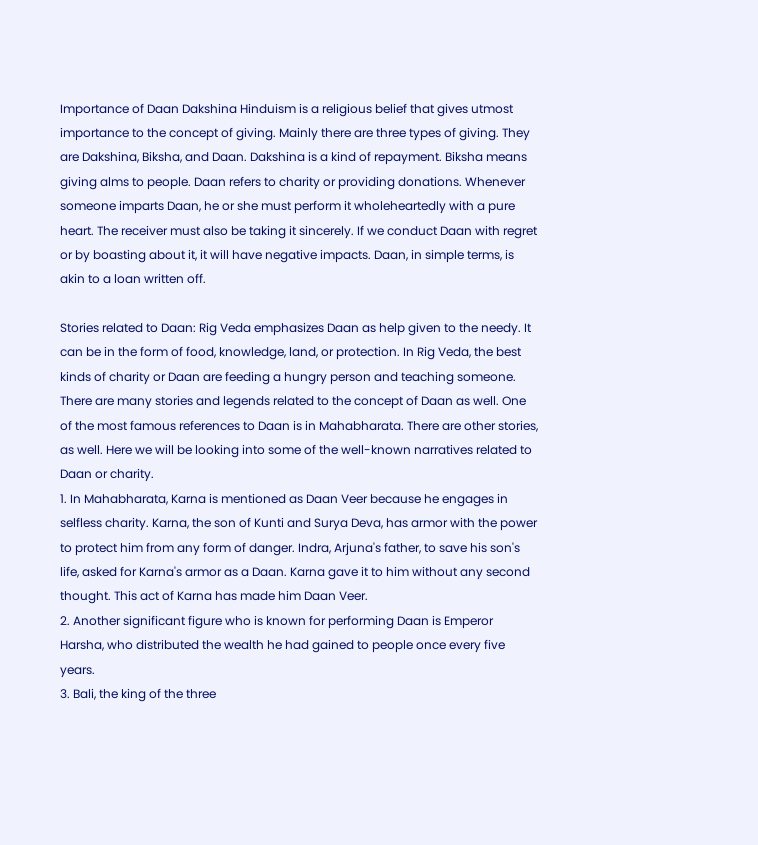Importance of Daan Dakshina Hinduism is a religious belief that gives utmost importance to the concept of giving. Mainly there are three types of giving. They are Dakshina, Biksha, and Daan. Dakshina is a kind of repayment. Biksha means giving alms to people. Daan refers to charity or providing donations. Whenever someone imparts Daan, he or she must perform it wholeheartedly with a pure heart. The receiver must also be taking it sincerely. If we conduct Daan with regret or by boasting about it, it will have negative impacts. Daan, in simple terms, is akin to a loan written off.

Stories related to Daan: Rig Veda emphasizes Daan as help given to the needy. It can be in the form of food, knowledge, land, or protection. In Rig Veda, the best kinds of charity or Daan are feeding a hungry person and teaching someone. There are many stories and legends related to the concept of Daan as well. One of the most famous references to Daan is in Mahabharata. There are other stories, as well. Here we will be looking into some of the well-known narratives related to Daan or charity.
1. In Mahabharata, Karna is mentioned as Daan Veer because he engages in selfless charity. Karna, the son of Kunti and Surya Deva, has armor with the power to protect him from any form of danger. Indra, Arjuna's father, to save his son's life, asked for Karna's armor as a Daan. Karna gave it to him without any second thought. This act of Karna has made him Daan Veer.
2. Another significant figure who is known for performing Daan is Emperor Harsha, who distributed the wealth he had gained to people once every five years.
3. Bali, the king of the three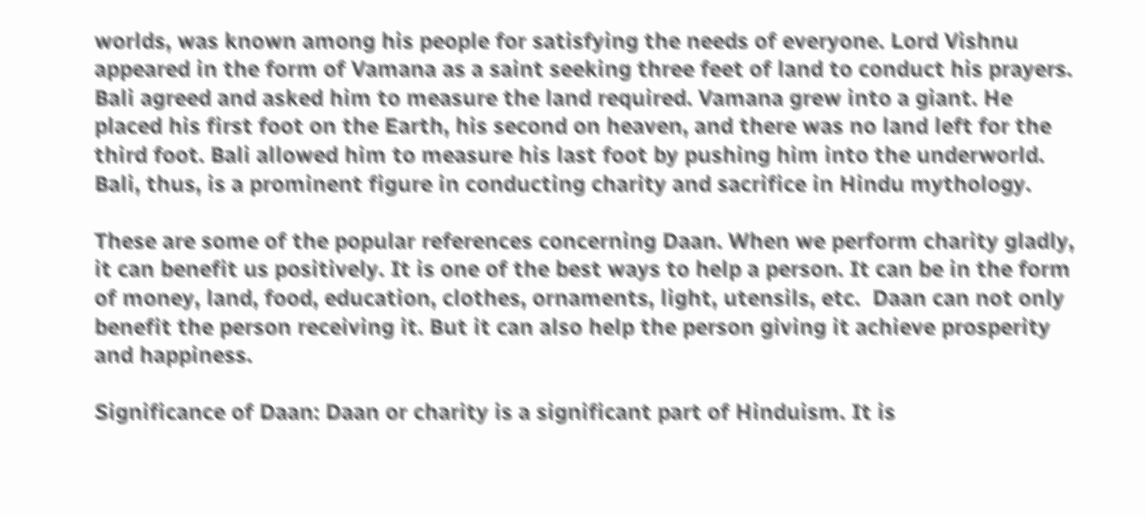worlds, was known among his people for satisfying the needs of everyone. Lord Vishnu appeared in the form of Vamana as a saint seeking three feet of land to conduct his prayers. Bali agreed and asked him to measure the land required. Vamana grew into a giant. He placed his first foot on the Earth, his second on heaven, and there was no land left for the third foot. Bali allowed him to measure his last foot by pushing him into the underworld. Bali, thus, is a prominent figure in conducting charity and sacrifice in Hindu mythology.

These are some of the popular references concerning Daan. When we perform charity gladly, it can benefit us positively. It is one of the best ways to help a person. It can be in the form of money, land, food, education, clothes, ornaments, light, utensils, etc.  Daan can not only benefit the person receiving it. But it can also help the person giving it achieve prosperity and happiness.

Significance of Daan: Daan or charity is a significant part of Hinduism. It is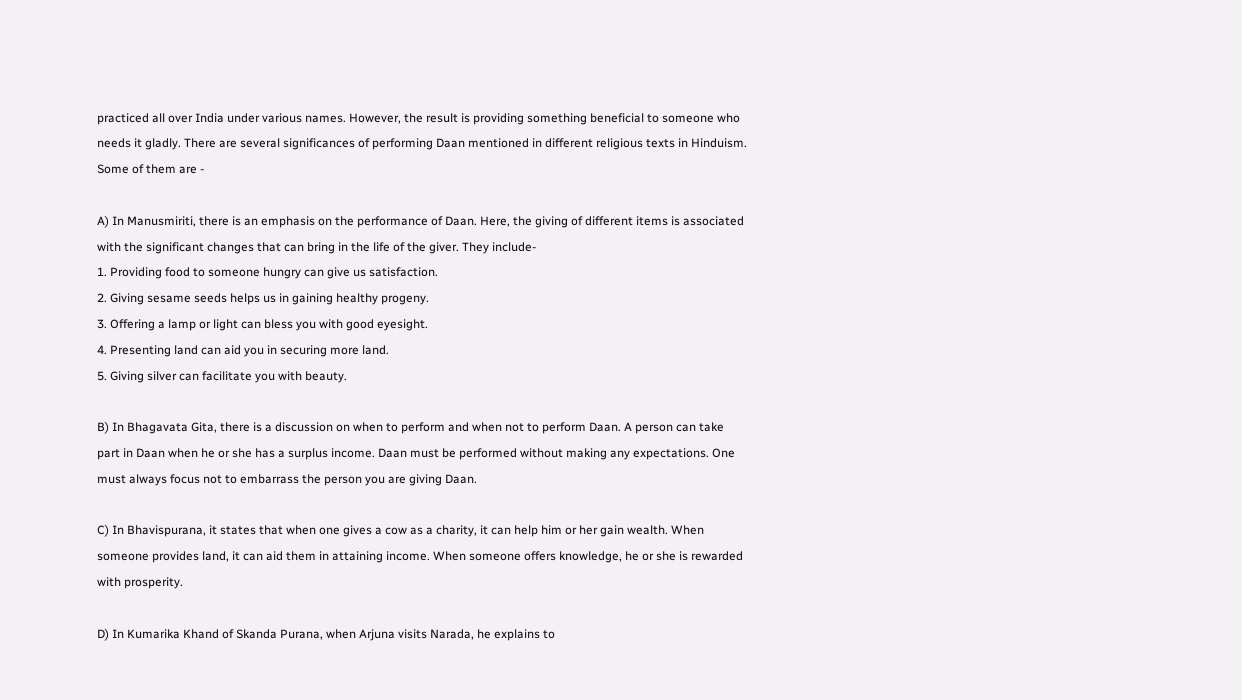practiced all over India under various names. However, the result is providing something beneficial to someone who needs it gladly. There are several significances of performing Daan mentioned in different religious texts in Hinduism. Some of them are -

A) In Manusmiriti, there is an emphasis on the performance of Daan. Here, the giving of different items is associated with the significant changes that can bring in the life of the giver. They include-
1. Providing food to someone hungry can give us satisfaction.
2. Giving sesame seeds helps us in gaining healthy progeny.
3. Offering a lamp or light can bless you with good eyesight.
4. Presenting land can aid you in securing more land.
5. Giving silver can facilitate you with beauty.

B) In Bhagavata Gita, there is a discussion on when to perform and when not to perform Daan. A person can take part in Daan when he or she has a surplus income. Daan must be performed without making any expectations. One must always focus not to embarrass the person you are giving Daan.

C) In Bhavispurana, it states that when one gives a cow as a charity, it can help him or her gain wealth. When someone provides land, it can aid them in attaining income. When someone offers knowledge, he or she is rewarded with prosperity.

D) In Kumarika Khand of Skanda Purana, when Arjuna visits Narada, he explains to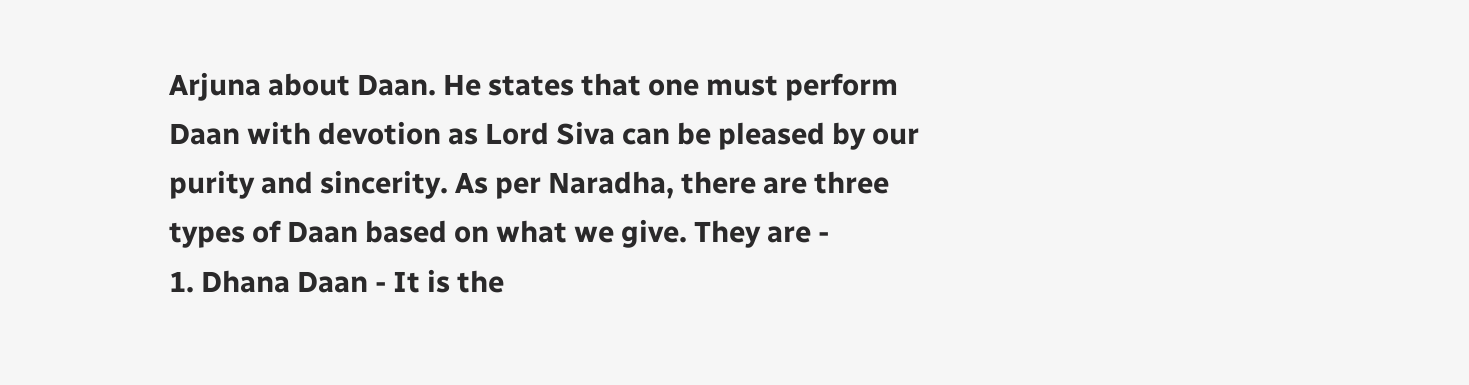Arjuna about Daan. He states that one must perform Daan with devotion as Lord Siva can be pleased by our purity and sincerity. As per Naradha, there are three types of Daan based on what we give. They are -
1. Dhana Daan - It is the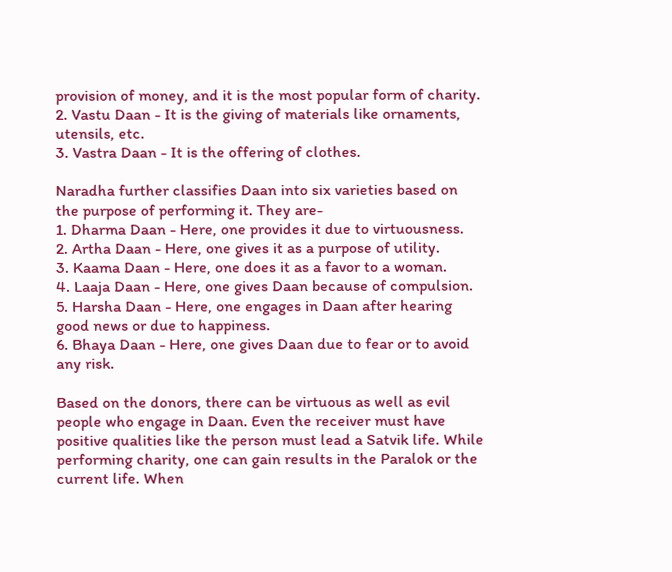provision of money, and it is the most popular form of charity.
2. Vastu Daan - It is the giving of materials like ornaments, utensils, etc.
3. Vastra Daan - It is the offering of clothes.

Naradha further classifies Daan into six varieties based on the purpose of performing it. They are-
1. Dharma Daan - Here, one provides it due to virtuousness.
2. Artha Daan - Here, one gives it as a purpose of utility.
3. Kaama Daan - Here, one does it as a favor to a woman.
4. Laaja Daan - Here, one gives Daan because of compulsion.
5. Harsha Daan - Here, one engages in Daan after hearing good news or due to happiness.
6. Bhaya Daan - Here, one gives Daan due to fear or to avoid any risk.

Based on the donors, there can be virtuous as well as evil people who engage in Daan. Even the receiver must have positive qualities like the person must lead a Satvik life. While performing charity, one can gain results in the Paralok or the current life. When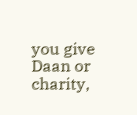you give Daan or charity,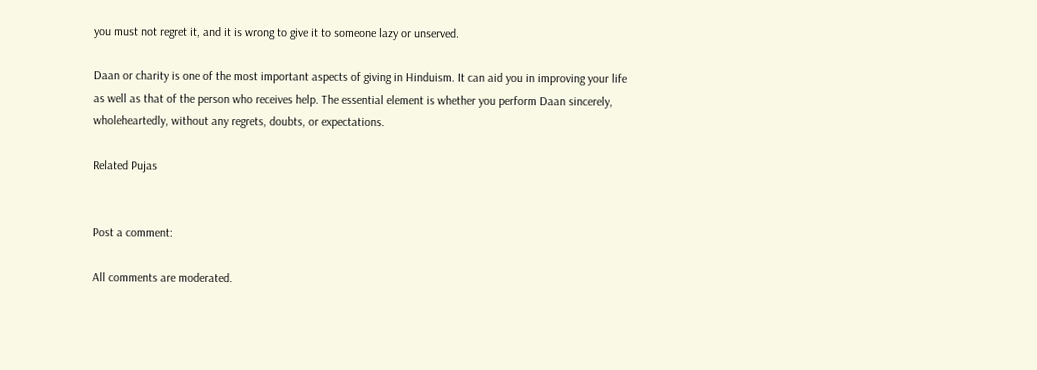you must not regret it, and it is wrong to give it to someone lazy or unserved.

Daan or charity is one of the most important aspects of giving in Hinduism. It can aid you in improving your life as well as that of the person who receives help. The essential element is whether you perform Daan sincerely, wholeheartedly, without any regrets, doubts, or expectations.

Related Pujas


Post a comment:

All comments are moderated.